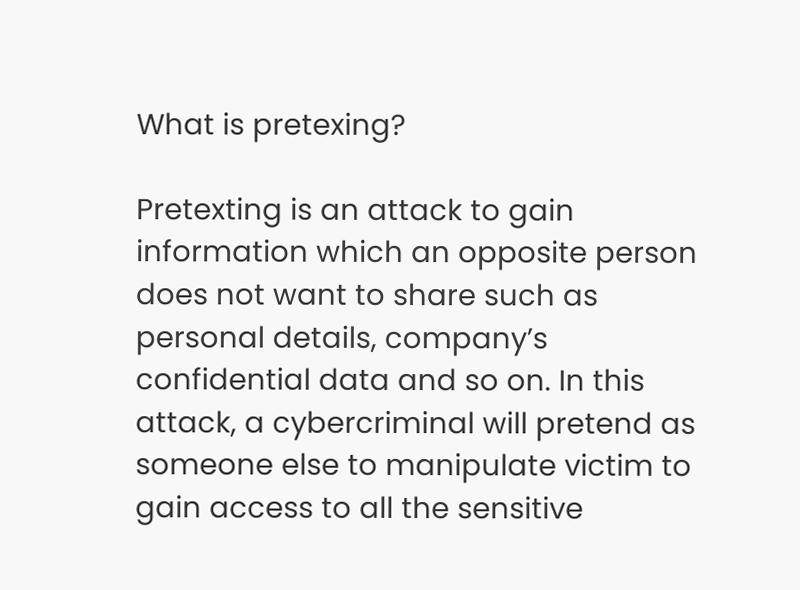What is pretexing?

Pretexting is an attack to gain information which an opposite person does not want to share such as personal details, company’s confidential data and so on. In this attack, a cybercriminal will pretend as someone else to manipulate victim to gain access to all the sensitive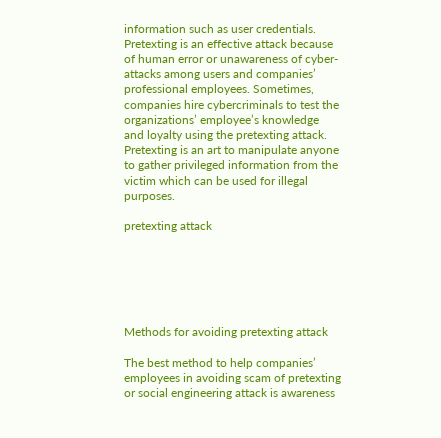information such as user credentials. Pretexting is an effective attack because of human error or unawareness of cyber-attacks among users and companies’ professional employees. Sometimes, companies hire cybercriminals to test the organizations’ employee’s knowledge and loyalty using the pretexting attack. Pretexting is an art to manipulate anyone to gather privileged information from the victim which can be used for illegal purposes.

pretexting attack






Methods for avoiding pretexting attack

The best method to help companies’ employees in avoiding scam of pretexting or social engineering attack is awareness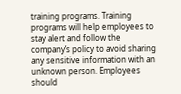training programs. Training programs will help employees to stay alert and follow the company’s policy to avoid sharing any sensitive information with an unknown person. Employees should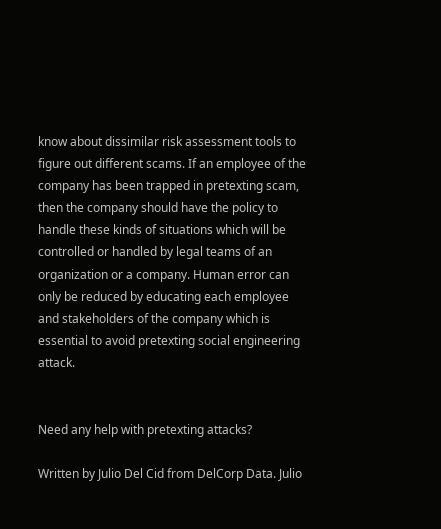know about dissimilar risk assessment tools to figure out different scams. If an employee of the company has been trapped in pretexting scam, then the company should have the policy to handle these kinds of situations which will be controlled or handled by legal teams of an organization or a company. Human error can only be reduced by educating each employee and stakeholders of the company which is essential to avoid pretexting social engineering attack.


Need any help with pretexting attacks?

Written by Julio Del Cid from DelCorp Data. Julio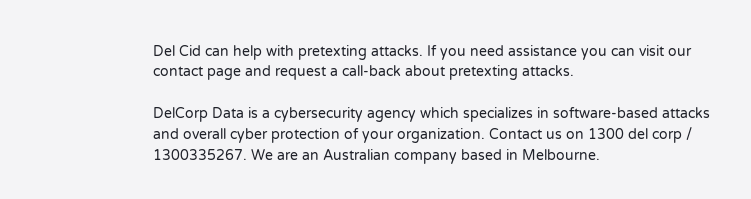Del Cid can help with pretexting attacks. If you need assistance you can visit our contact page and request a call-back about pretexting attacks.

DelCorp Data is a cybersecurity agency which specializes in software-based attacks and overall cyber protection of your organization. Contact us on 1300 del corp / 1300335267. We are an Australian company based in Melbourne.